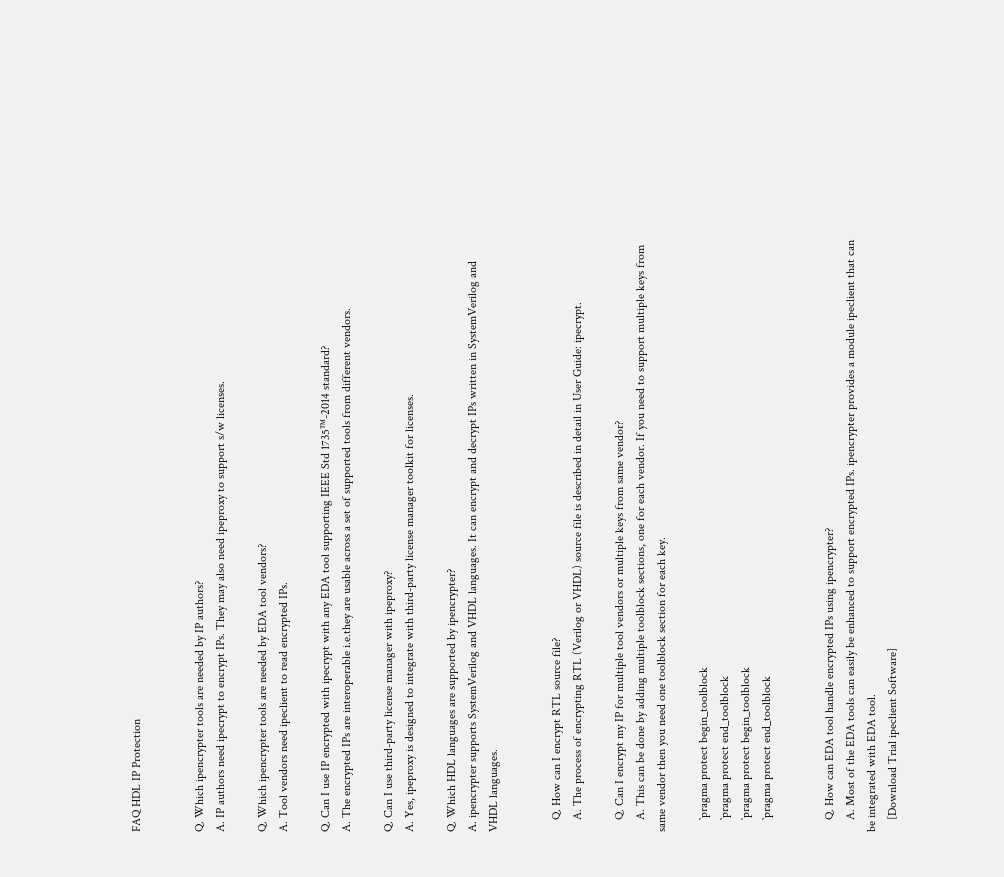FAQ HDL IP Protection


Q. Which ipencrypter tools are needed by IP authors?
A. IP authors need ipecrypt to encrypt IPs. They may also need ipeproxy to support s/w licenses.

Q. Which ipencrypter tools are needed by EDA tool vendors?
A. Tool vendors need ipeclient to read encrypted IPs.

Q. Can I use IP encrypted with ipecrypt with any EDA tool supporting IEEE Std 1735™-2014 standard?
A. The encrypted IPs are interoperable i.e.they are usable across a set of supported tools from different vendors.

Q. Can I use third-party license manager with ipeproxy?
A. Yes, ipeproxy is designed to integrate with third-party license manager toolkit for licenses.

Q. Which HDL languages are supported by ipencrypter?
A. ipencrypter supports SystemVerilog and VHDL languages. It can encrypt and decrypt IPs written in SystemVerilog and VHDL languages.


    Q. How can I encrypt RTL source file?
    A. The process of encrypting RTL (Verilog or VHDL) source file is described in detail in User Guide: ipecrypt.

    Q. Can I encrypt my IP for multiple tool vendors or multiple keys from same vendor?
    A. This can be done by adding multiple toolblock sections, one for each vendor. If you need to support multiple keys from same vendor then you need one toolblock section for each key.

    `pragma protect begin_toolblock
    `pragma protect end_toolblock
    `pragma protect begin_toolblock
    `pragma protect end_toolblock


    Q. How can EDA tool handle encrypted IPs using ipencrypter?
    A. Most of the EDA tools can easily be enhanced to support encrypted IPs. ipencrypter provides a module ipeclient that can be integrated with EDA tool.
    [Download Trial ipeclient Software]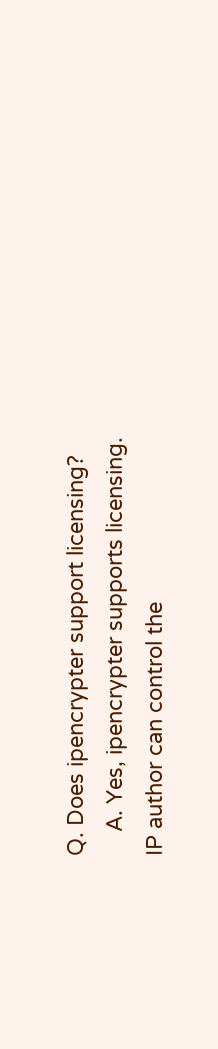Q. Does ipencrypter support licensing?
    A. Yes, ipencrypter supports licensing. IP author can control the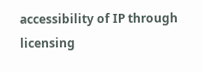accessibility of IP through licensing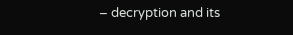– decryption and its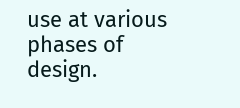use at various phases of design.